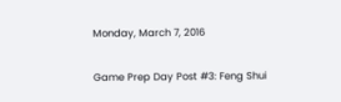Monday, March 7, 2016

Game Prep Day Post #3: Feng Shui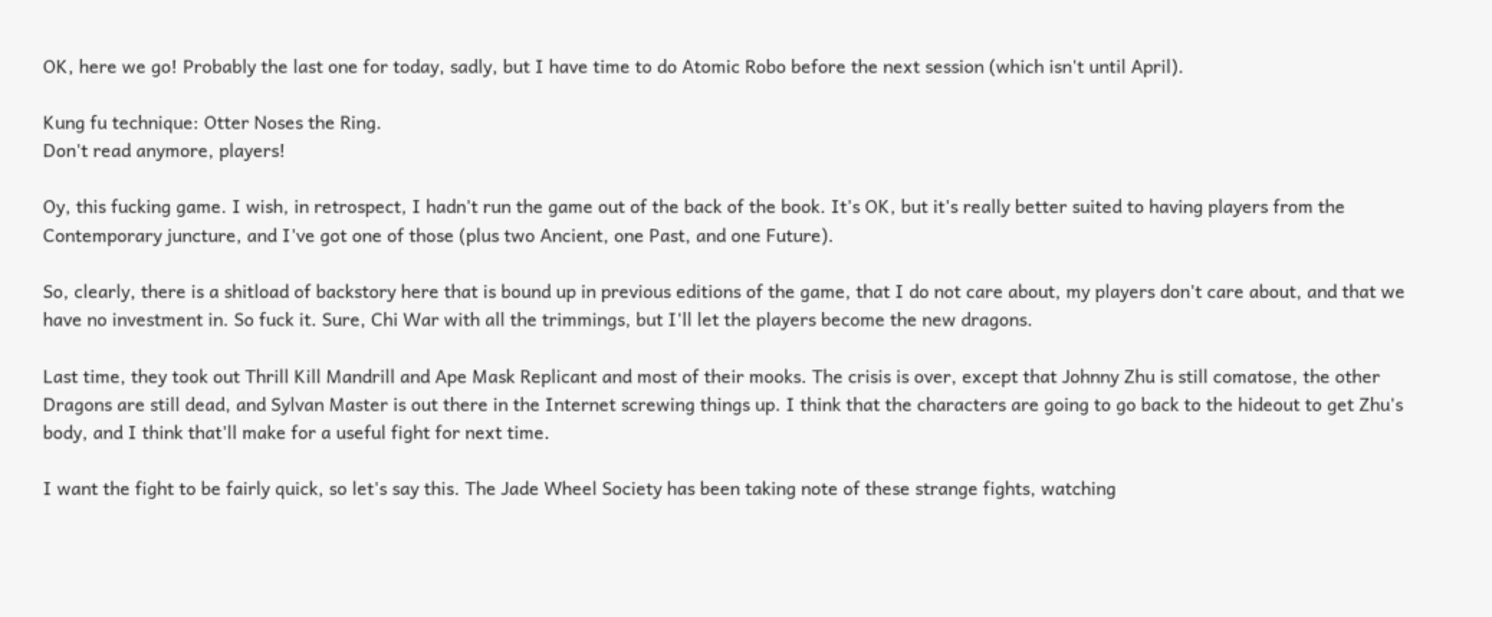OK, here we go! Probably the last one for today, sadly, but I have time to do Atomic Robo before the next session (which isn't until April).

Kung fu technique: Otter Noses the Ring.
Don't read anymore, players!

Oy, this fucking game. I wish, in retrospect, I hadn't run the game out of the back of the book. It's OK, but it's really better suited to having players from the Contemporary juncture, and I've got one of those (plus two Ancient, one Past, and one Future).

So, clearly, there is a shitload of backstory here that is bound up in previous editions of the game, that I do not care about, my players don't care about, and that we have no investment in. So fuck it. Sure, Chi War with all the trimmings, but I'll let the players become the new dragons.

Last time, they took out Thrill Kill Mandrill and Ape Mask Replicant and most of their mooks. The crisis is over, except that Johnny Zhu is still comatose, the other Dragons are still dead, and Sylvan Master is out there in the Internet screwing things up. I think that the characters are going to go back to the hideout to get Zhu's body, and I think that'll make for a useful fight for next time.

I want the fight to be fairly quick, so let's say this. The Jade Wheel Society has been taking note of these strange fights, watching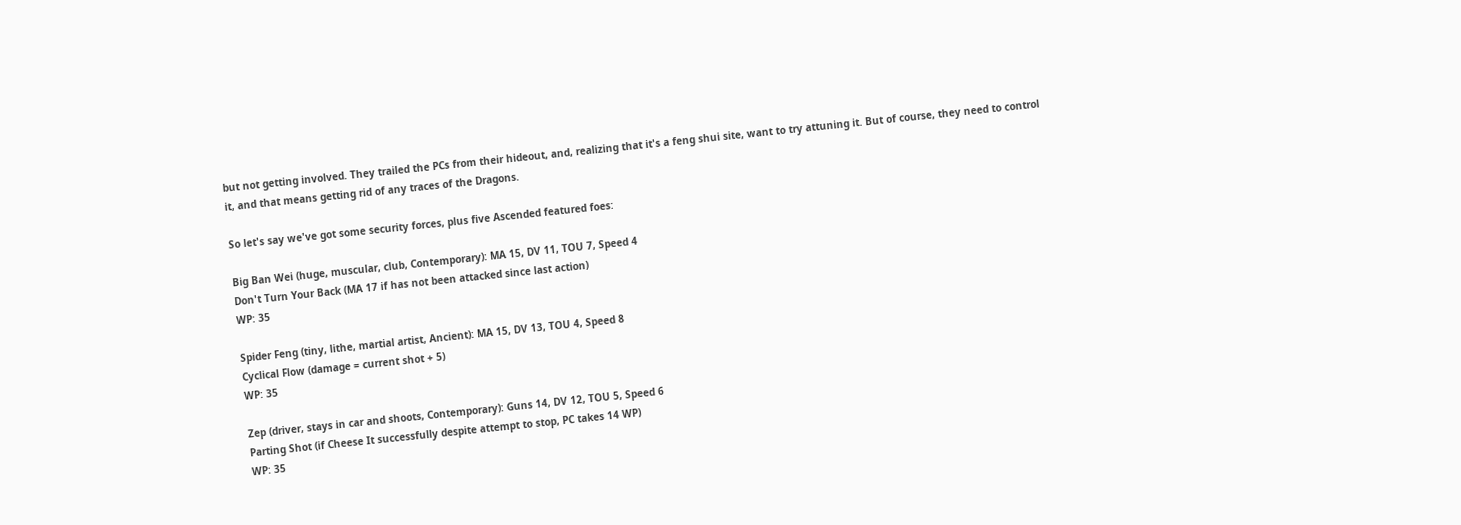but not getting involved. They trailed the PCs from their hideout, and, realizing that it's a feng shui site, want to try attuning it. But of course, they need to control it, and that means getting rid of any traces of the Dragons.

So let's say we've got some security forces, plus five Ascended featured foes:

Big Ban Wei (huge, muscular, club, Contemporary): MA 15, DV 11, TOU 7, Speed 4
Don't Turn Your Back (MA 17 if has not been attacked since last action)
WP: 35

Spider Feng (tiny, lithe, martial artist, Ancient): MA 15, DV 13, TOU 4, Speed 8
Cyclical Flow (damage = current shot + 5)
WP: 35

Zep (driver, stays in car and shoots, Contemporary): Guns 14, DV 12, TOU 5, Speed 6
Parting Shot (if Cheese It successfully despite attempt to stop, PC takes 14 WP)
WP: 35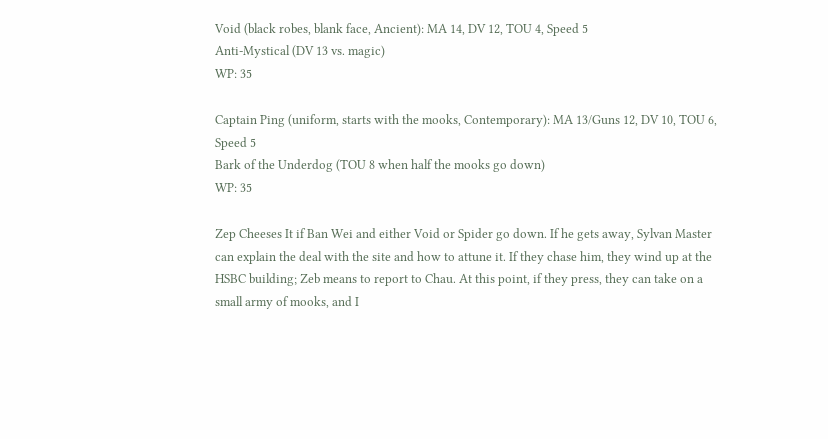Void (black robes, blank face, Ancient): MA 14, DV 12, TOU 4, Speed 5
Anti-Mystical (DV 13 vs. magic)
WP: 35

Captain Ping (uniform, starts with the mooks, Contemporary): MA 13/Guns 12, DV 10, TOU 6, Speed 5
Bark of the Underdog (TOU 8 when half the mooks go down)
WP: 35

Zep Cheeses It if Ban Wei and either Void or Spider go down. If he gets away, Sylvan Master can explain the deal with the site and how to attune it. If they chase him, they wind up at the HSBC building; Zeb means to report to Chau. At this point, if they press, they can take on a small army of mooks, and I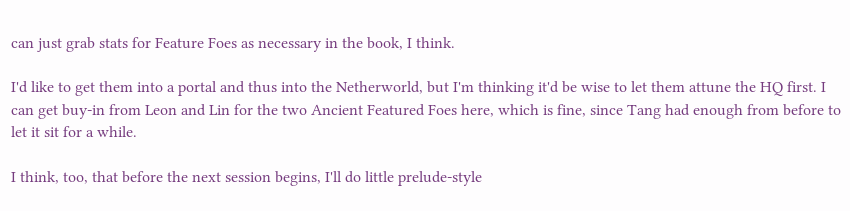can just grab stats for Feature Foes as necessary in the book, I think.

I'd like to get them into a portal and thus into the Netherworld, but I'm thinking it'd be wise to let them attune the HQ first. I can get buy-in from Leon and Lin for the two Ancient Featured Foes here, which is fine, since Tang had enough from before to let it sit for a while.

I think, too, that before the next session begins, I'll do little prelude-style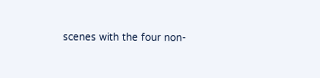scenes with the four non-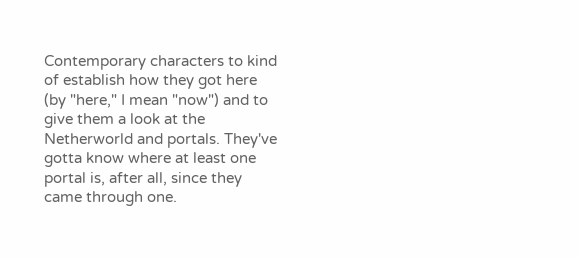Contemporary characters to kind of establish how they got here (by "here," I mean "now") and to give them a look at the Netherworld and portals. They've gotta know where at least one portal is, after all, since they came through one.